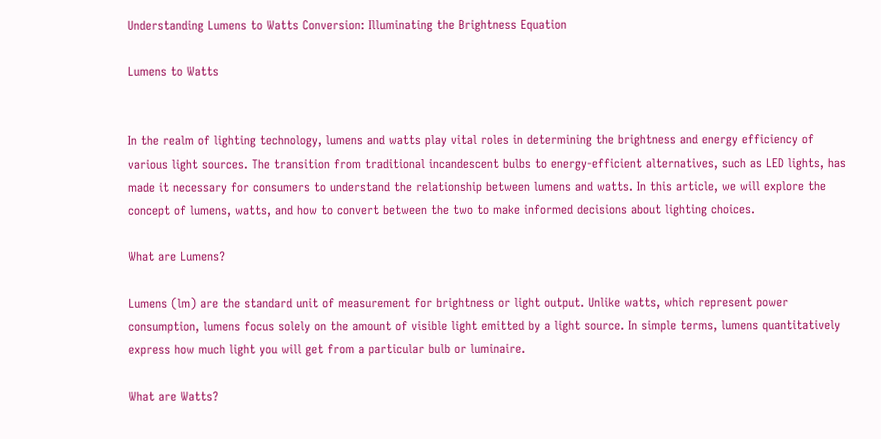Understanding Lumens to Watts Conversion: Illuminating the Brightness Equation

Lumens to Watts


In the realm of lighting technology, lumens and watts play vital roles in determining the brightness and energy efficiency of various light sources. The transition from traditional incandescent bulbs to energy-efficient alternatives, such as LED lights, has made it necessary for consumers to understand the relationship between lumens and watts. In this article, we will explore the concept of lumens, watts, and how to convert between the two to make informed decisions about lighting choices.

What are Lumens?

Lumens (lm) are the standard unit of measurement for brightness or light output. Unlike watts, which represent power consumption, lumens focus solely on the amount of visible light emitted by a light source. In simple terms, lumens quantitatively express how much light you will get from a particular bulb or luminaire.

What are Watts?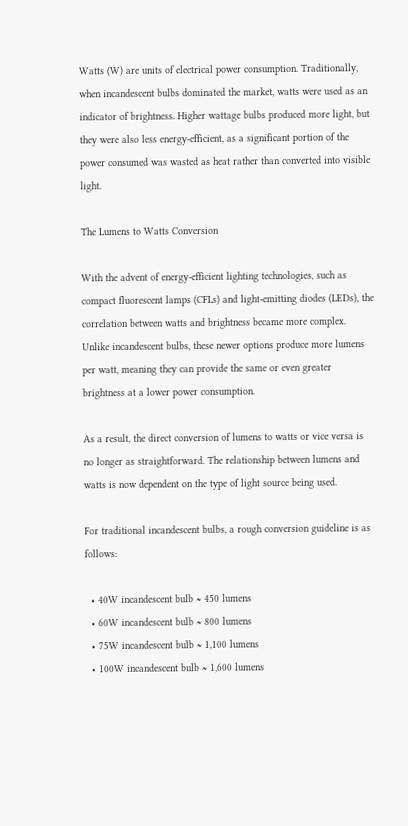Watts (W) are units of electrical power consumption. Traditionally, when incandescent bulbs dominated the market, watts were used as an indicator of brightness. Higher wattage bulbs produced more light, but they were also less energy-efficient, as a significant portion of the power consumed was wasted as heat rather than converted into visible light.

The Lumens to Watts Conversion

With the advent of energy-efficient lighting technologies, such as compact fluorescent lamps (CFLs) and light-emitting diodes (LEDs), the correlation between watts and brightness became more complex. Unlike incandescent bulbs, these newer options produce more lumens per watt, meaning they can provide the same or even greater brightness at a lower power consumption.

As a result, the direct conversion of lumens to watts or vice versa is no longer as straightforward. The relationship between lumens and watts is now dependent on the type of light source being used.

For traditional incandescent bulbs, a rough conversion guideline is as follows:

  • 40W incandescent bulb ≈ 450 lumens
  • 60W incandescent bulb ≈ 800 lumens
  • 75W incandescent bulb ≈ 1,100 lumens
  • 100W incandescent bulb ≈ 1,600 lumens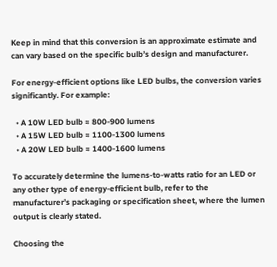Keep in mind that this conversion is an approximate estimate and can vary based on the specific bulb’s design and manufacturer.

For energy-efficient options like LED bulbs, the conversion varies significantly. For example:

  • A 10W LED bulb ≈ 800-900 lumens
  • A 15W LED bulb ≈ 1100-1300 lumens
  • A 20W LED bulb ≈ 1400-1600 lumens

To accurately determine the lumens-to-watts ratio for an LED or any other type of energy-efficient bulb, refer to the manufacturer’s packaging or specification sheet, where the lumen output is clearly stated.

Choosing the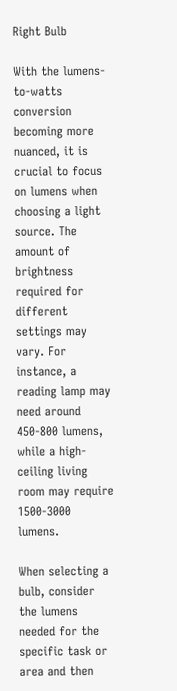Right Bulb

With the lumens-to-watts conversion becoming more nuanced, it is crucial to focus on lumens when choosing a light source. The amount of brightness required for different settings may vary. For instance, a reading lamp may need around 450-800 lumens, while a high-ceiling living room may require 1500-3000 lumens.

When selecting a bulb, consider the lumens needed for the specific task or area and then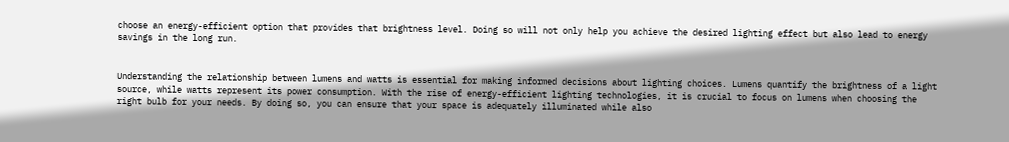choose an energy-efficient option that provides that brightness level. Doing so will not only help you achieve the desired lighting effect but also lead to energy savings in the long run.


Understanding the relationship between lumens and watts is essential for making informed decisions about lighting choices. Lumens quantify the brightness of a light source, while watts represent its power consumption. With the rise of energy-efficient lighting technologies, it is crucial to focus on lumens when choosing the right bulb for your needs. By doing so, you can ensure that your space is adequately illuminated while also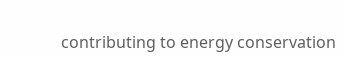contributing to energy conservation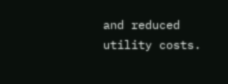and reduced utility costs.